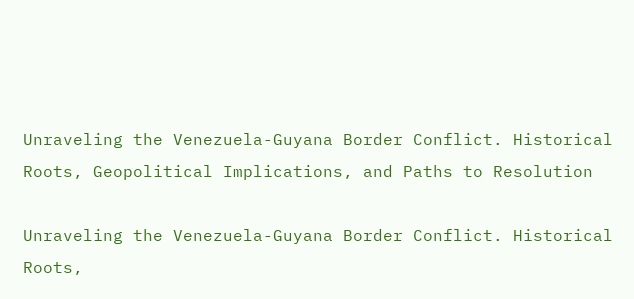Unraveling the Venezuela-Guyana Border Conflict. Historical Roots, Geopolitical Implications, and Paths to Resolution

Unraveling the Venezuela-Guyana Border Conflict. Historical Roots,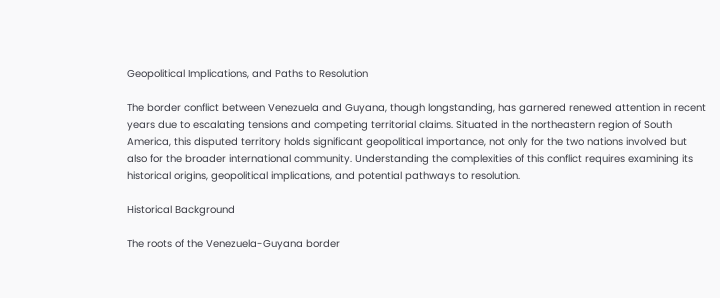Geopolitical Implications, and Paths to Resolution

The border conflict between Venezuela and Guyana, though longstanding, has garnered renewed attention in recent years due to escalating tensions and competing territorial claims. Situated in the northeastern region of South America, this disputed territory holds significant geopolitical importance, not only for the two nations involved but also for the broader international community. Understanding the complexities of this conflict requires examining its historical origins, geopolitical implications, and potential pathways to resolution.

Historical Background

The roots of the Venezuela-Guyana border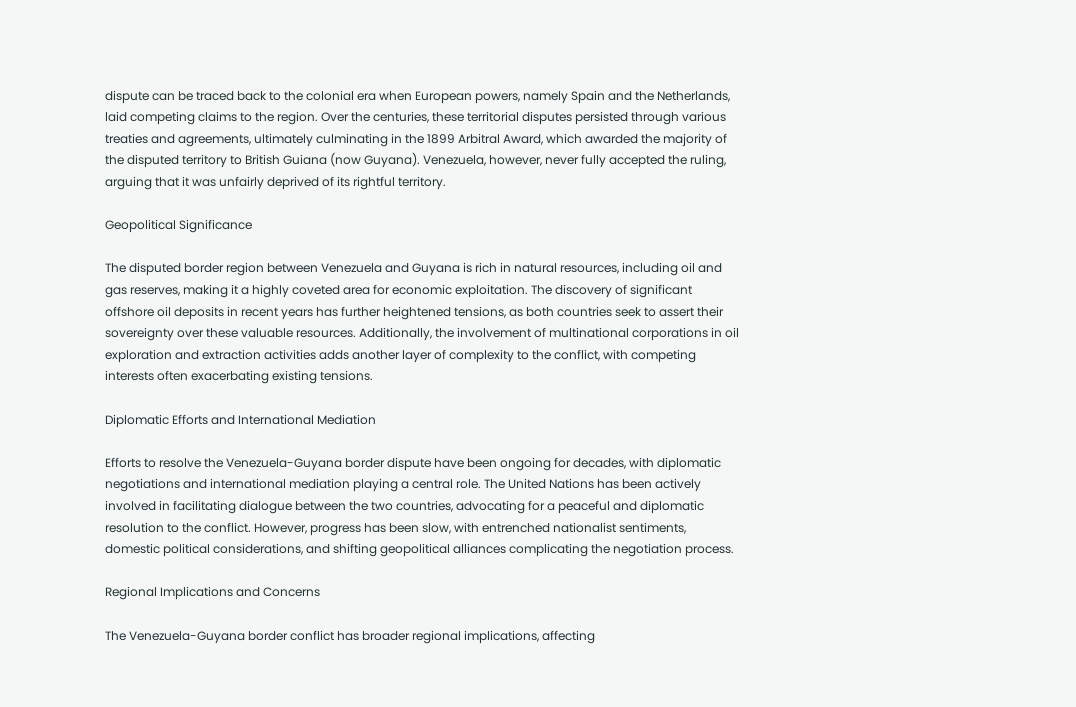dispute can be traced back to the colonial era when European powers, namely Spain and the Netherlands, laid competing claims to the region. Over the centuries, these territorial disputes persisted through various treaties and agreements, ultimately culminating in the 1899 Arbitral Award, which awarded the majority of the disputed territory to British Guiana (now Guyana). Venezuela, however, never fully accepted the ruling, arguing that it was unfairly deprived of its rightful territory.

Geopolitical Significance

The disputed border region between Venezuela and Guyana is rich in natural resources, including oil and gas reserves, making it a highly coveted area for economic exploitation. The discovery of significant offshore oil deposits in recent years has further heightened tensions, as both countries seek to assert their sovereignty over these valuable resources. Additionally, the involvement of multinational corporations in oil exploration and extraction activities adds another layer of complexity to the conflict, with competing interests often exacerbating existing tensions.

Diplomatic Efforts and International Mediation

Efforts to resolve the Venezuela-Guyana border dispute have been ongoing for decades, with diplomatic negotiations and international mediation playing a central role. The United Nations has been actively involved in facilitating dialogue between the two countries, advocating for a peaceful and diplomatic resolution to the conflict. However, progress has been slow, with entrenched nationalist sentiments, domestic political considerations, and shifting geopolitical alliances complicating the negotiation process.

Regional Implications and Concerns

The Venezuela-Guyana border conflict has broader regional implications, affecting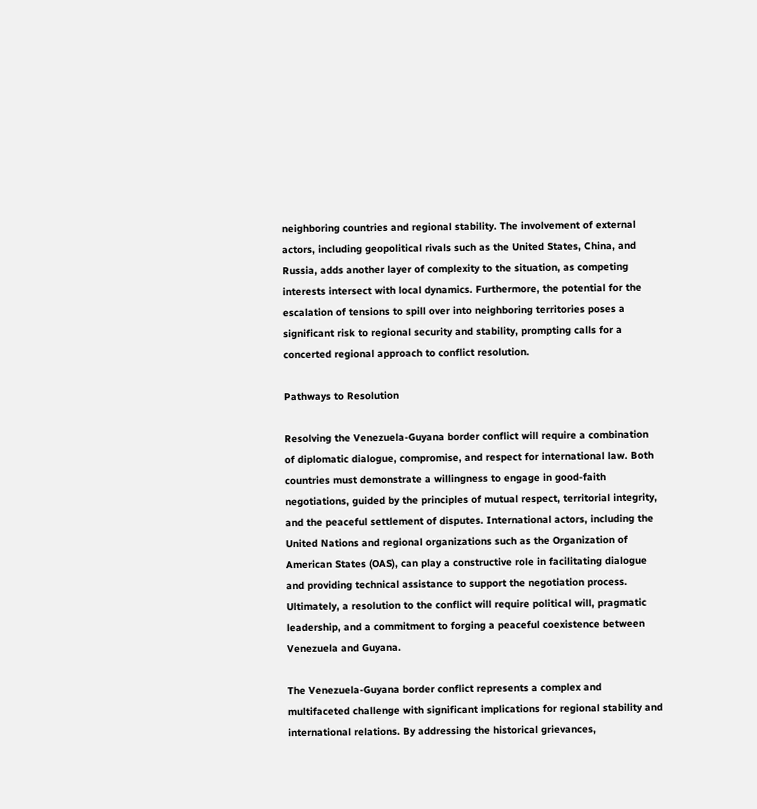neighboring countries and regional stability. The involvement of external actors, including geopolitical rivals such as the United States, China, and Russia, adds another layer of complexity to the situation, as competing interests intersect with local dynamics. Furthermore, the potential for the escalation of tensions to spill over into neighboring territories poses a significant risk to regional security and stability, prompting calls for a concerted regional approach to conflict resolution.

Pathways to Resolution

Resolving the Venezuela-Guyana border conflict will require a combination of diplomatic dialogue, compromise, and respect for international law. Both countries must demonstrate a willingness to engage in good-faith negotiations, guided by the principles of mutual respect, territorial integrity, and the peaceful settlement of disputes. International actors, including the United Nations and regional organizations such as the Organization of American States (OAS), can play a constructive role in facilitating dialogue and providing technical assistance to support the negotiation process. Ultimately, a resolution to the conflict will require political will, pragmatic leadership, and a commitment to forging a peaceful coexistence between Venezuela and Guyana.

The Venezuela-Guyana border conflict represents a complex and multifaceted challenge with significant implications for regional stability and international relations. By addressing the historical grievances,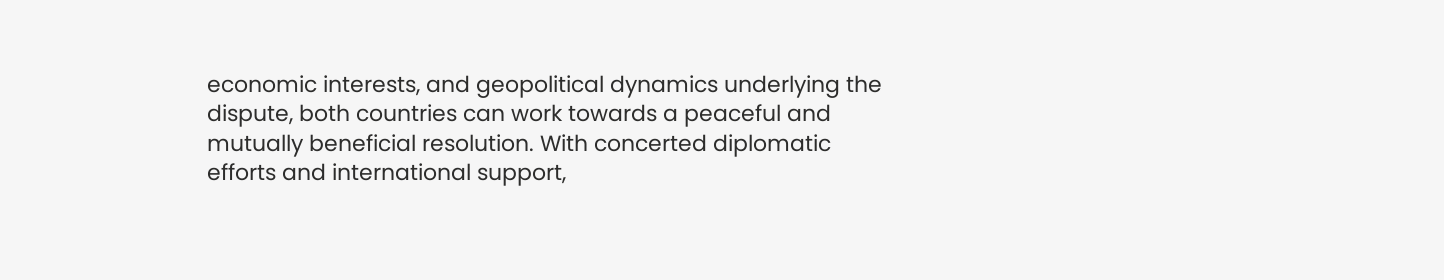economic interests, and geopolitical dynamics underlying the dispute, both countries can work towards a peaceful and mutually beneficial resolution. With concerted diplomatic efforts and international support,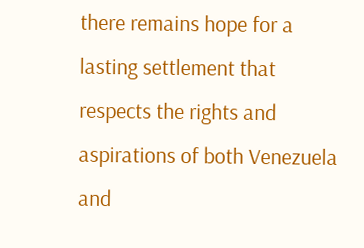there remains hope for a lasting settlement that respects the rights and aspirations of both Venezuela and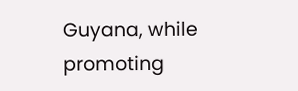Guyana, while promoting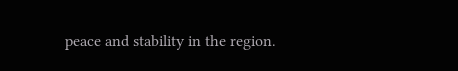peace and stability in the region.